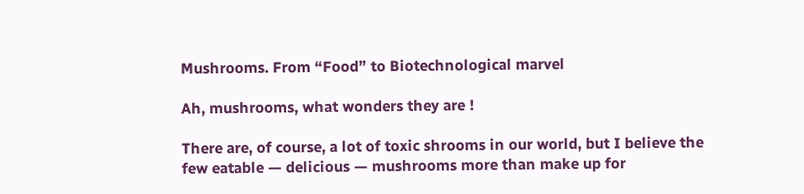Mushrooms. From “Food” to Biotechnological marvel

Ah, mushrooms, what wonders they are !

There are, of course, a lot of toxic shrooms in our world, but I believe the few eatable — delicious — mushrooms more than make up for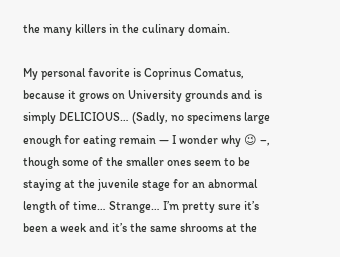the many killers in the culinary domain.

My personal favorite is Coprinus Comatus, because it grows on University grounds and is simply DELICIOUS… (Sadly, no specimens large enough for eating remain — I wonder why 😉 –, though some of the smaller ones seem to be staying at the juvenile stage for an abnormal length of time… Strange… I’m pretty sure it’s been a week and it’s the same shrooms at the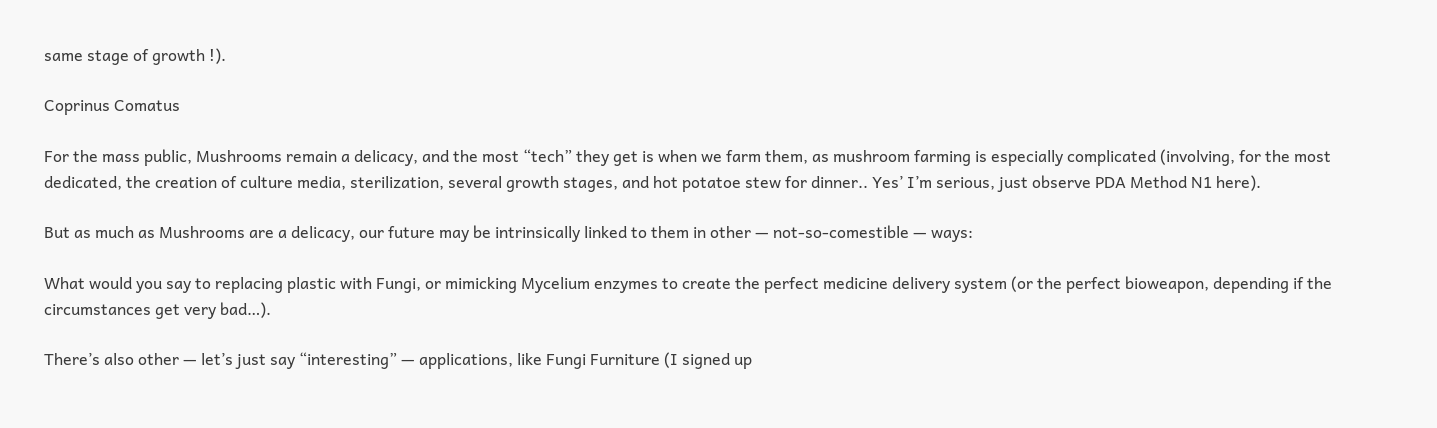same stage of growth !).

Coprinus Comatus

For the mass public, Mushrooms remain a delicacy, and the most “tech” they get is when we farm them, as mushroom farming is especially complicated (involving, for the most dedicated, the creation of culture media, sterilization, several growth stages, and hot potatoe stew for dinner.. Yes’ I’m serious, just observe PDA Method N1 here).

But as much as Mushrooms are a delicacy, our future may be intrinsically linked to them in other — not-so-comestible — ways:

What would you say to replacing plastic with Fungi, or mimicking Mycelium enzymes to create the perfect medicine delivery system (or the perfect bioweapon, depending if the circumstances get very bad…).

There’s also other — let’s just say “interesting” — applications, like Fungi Furniture (I signed up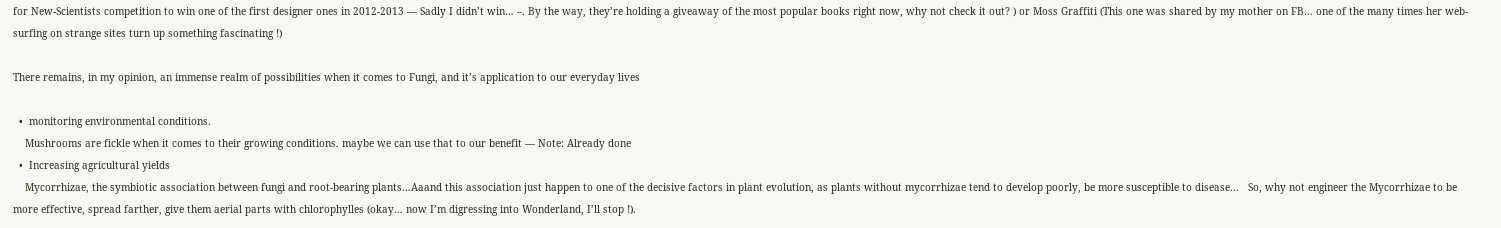for New-Scientists competition to win one of the first designer ones in 2012-2013 — Sadly I didn’t win… –. By the way, they’re holding a giveaway of the most popular books right now, why not check it out? ) or Moss Graffiti (This one was shared by my mother on FB… one of the many times her web-surfing on strange sites turn up something fascinating !)

There remains, in my opinion, an immense realm of possibilities when it comes to Fungi, and it’s application to our everyday lives

  •  monitoring environmental conditions.
    Mushrooms are fickle when it comes to their growing conditions. maybe we can use that to our benefit — Note: Already done
  •  Increasing agricultural yields
    Mycorrhizae, the symbiotic association between fungi and root-bearing plants…Aaand this association just happen to one of the decisive factors in plant evolution, as plants without mycorrhizae tend to develop poorly, be more susceptible to disease…   So, why not engineer the Mycorrhizae to be more effective, spread farther, give them aerial parts with chlorophylles (okay… now I’m digressing into Wonderland, I’ll stop !).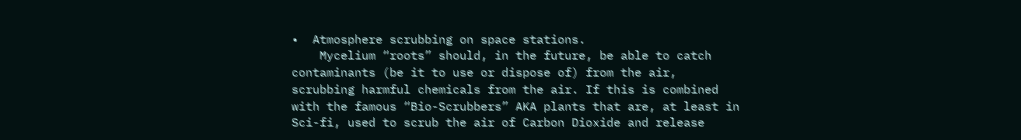•  Atmosphere scrubbing on space stations.
    Mycelium “roots” should, in the future, be able to catch contaminants (be it to use or dispose of) from the air, scrubbing harmful chemicals from the air. If this is combined with the famous “Bio-Scrubbers” AKA plants that are, at least in Sci-fi, used to scrub the air of Carbon Dioxide and release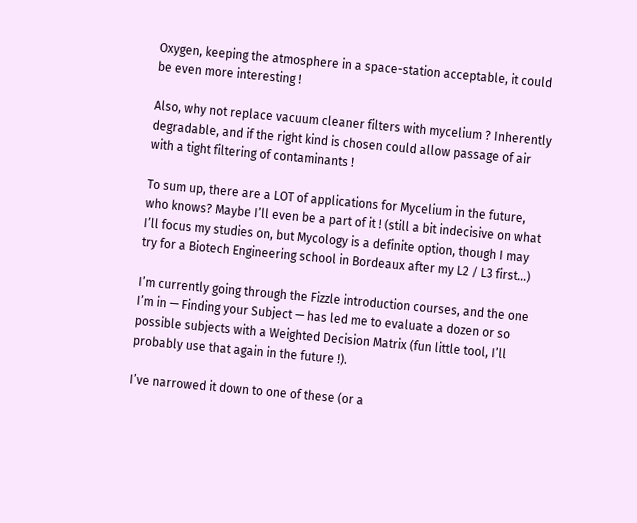Oxygen, keeping the atmosphere in a space-station acceptable, it could be even more interesting !

Also, why not replace vacuum cleaner filters with mycelium ? Inherently degradable, and if the right kind is chosen could allow passage of air with a tight filtering of contaminants !

To sum up, there are a LOT of applications for Mycelium in the future, who knows? Maybe I’ll even be a part of it ! (still a bit indecisive on what I’ll focus my studies on, but Mycology is a definite option, though I may try for a Biotech Engineering school in Bordeaux after my L2 / L3 first…)

I’m currently going through the Fizzle introduction courses, and the one I’m in — Finding your Subject — has led me to evaluate a dozen or so possible subjects with a Weighted Decision Matrix (fun little tool, I’ll probably use that again in the future !).

I’ve narrowed it down to one of these (or a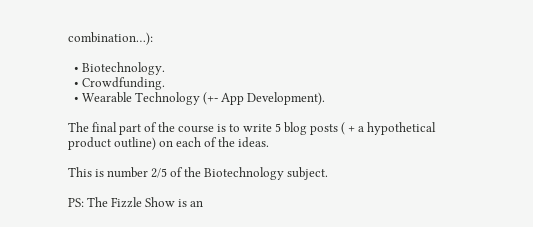combination…):

  • Biotechnology.
  • Crowdfunding.
  • Wearable Technology (+- App Development).

The final part of the course is to write 5 blog posts ( + a hypothetical product outline) on each of the ideas.

This is number 2/5 of the Biotechnology subject.

PS: The Fizzle Show is an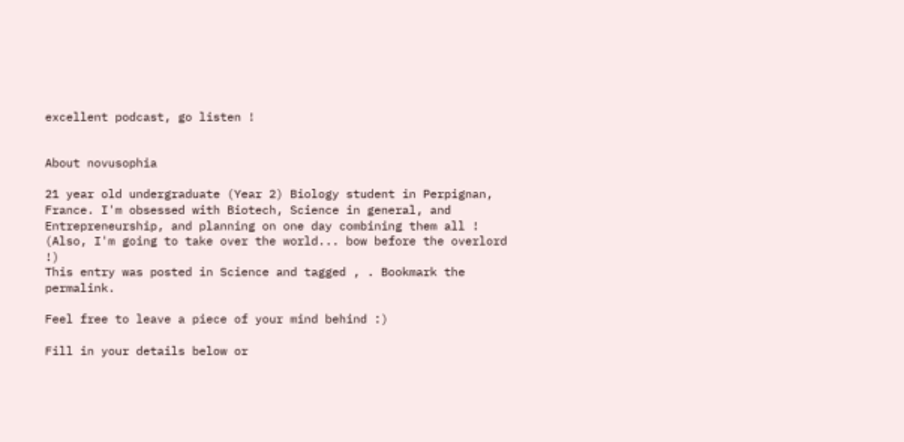excellent podcast, go listen !


About novusophia

21 year old undergraduate (Year 2) Biology student in Perpignan, France. I'm obsessed with Biotech, Science in general, and Entrepreneurship, and planning on one day combining them all ! (Also, I'm going to take over the world... bow before the overlord !)
This entry was posted in Science and tagged , . Bookmark the permalink.

Feel free to leave a piece of your mind behind :)

Fill in your details below or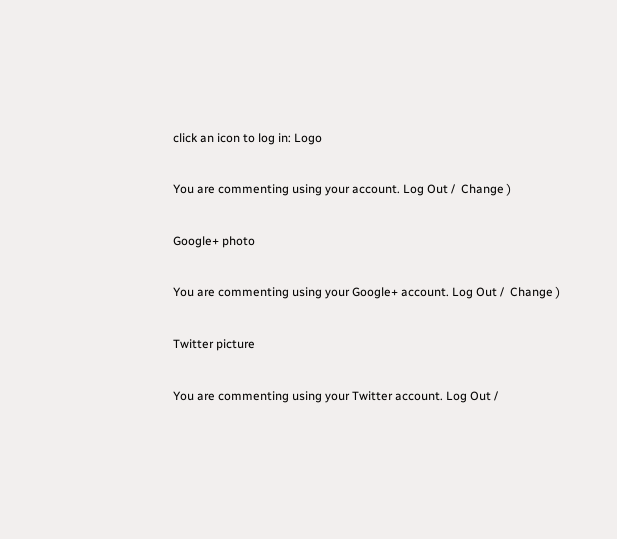click an icon to log in: Logo

You are commenting using your account. Log Out /  Change )

Google+ photo

You are commenting using your Google+ account. Log Out /  Change )

Twitter picture

You are commenting using your Twitter account. Log Out /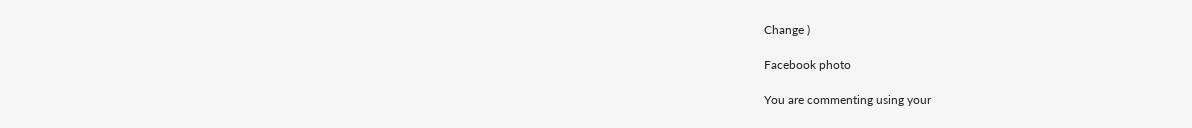Change )

Facebook photo

You are commenting using your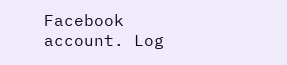Facebook account. Log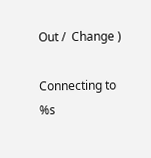Out /  Change )

Connecting to %s